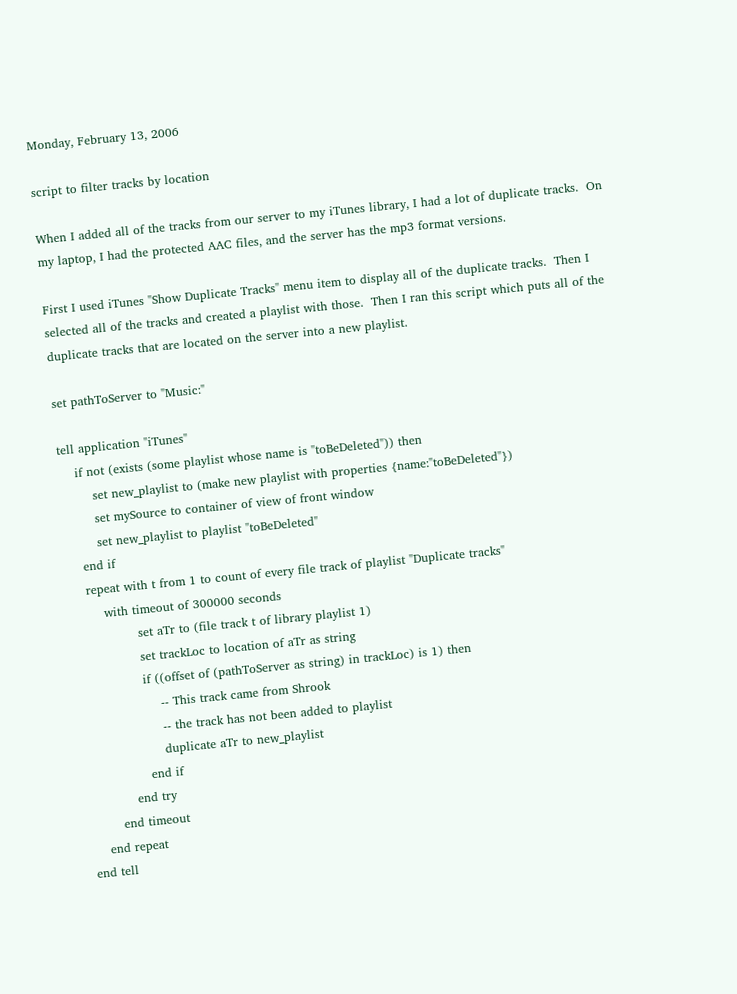Monday, February 13, 2006

script to filter tracks by location

When I added all of the tracks from our server to my iTunes library, I had a lot of duplicate tracks.  On my laptop, I had the protected AAC files, and the server has the mp3 format versions.

First I used iTunes "Show Duplicate Tracks" menu item to display all of the duplicate tracks.  Then I selected all of the tracks and created a playlist with those.  Then I ran this script which puts all of the duplicate tracks that are located on the server into a new playlist.

set pathToServer to "Music:"

tell application "iTunes"
    if not (exists (some playlist whose name is "toBeDeleted")) then
        set new_playlist to (make new playlist with properties {name:"toBeDeleted"})
        set mySource to container of view of front window
        set new_playlist to playlist "toBeDeleted"
    end if
    repeat with t from 1 to count of every file track of playlist "Duplicate tracks"
        with timeout of 300000 seconds
                set aTr to (file track t of library playlist 1)
                set trackLoc to location of aTr as string
                if ((offset of (pathToServer as string) in trackLoc) is 1) then
                    -- This track came from Shrook
                    -- the track has not been added to playlist
                    duplicate aTr to new_playlist
                end if
            end try
        end timeout
    end repeat
end tell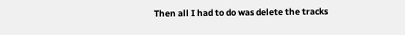Then all I had to do was delete the tracks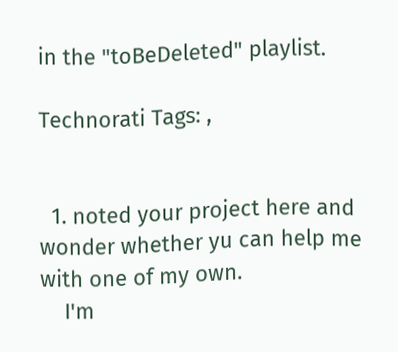in the "toBeDeleted" playlist.

Technorati Tags: ,


  1. noted your project here and wonder whether yu can help me with one of my own.
    I'm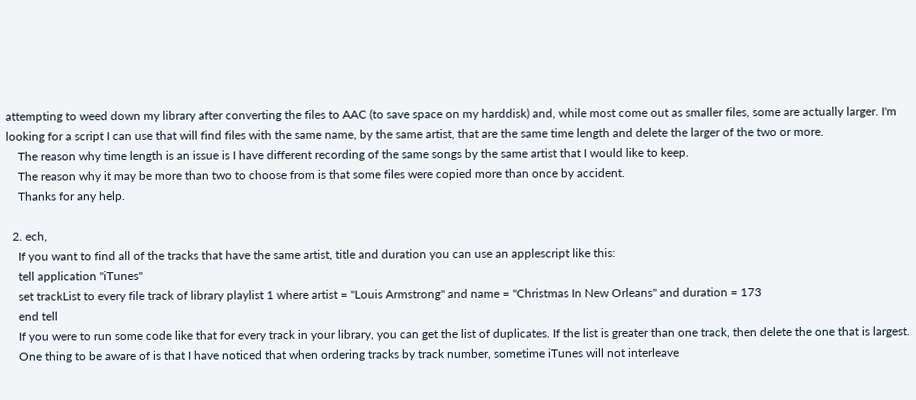attempting to weed down my library after converting the files to AAC (to save space on my harddisk) and, while most come out as smaller files, some are actually larger. I'm looking for a script I can use that will find files with the same name, by the same artist, that are the same time length and delete the larger of the two or more.
    The reason why time length is an issue is I have different recording of the same songs by the same artist that I would like to keep.
    The reason why it may be more than two to choose from is that some files were copied more than once by accident.
    Thanks for any help.

  2. ech,
    If you want to find all of the tracks that have the same artist, title and duration you can use an applescript like this:
    tell application "iTunes"
    set trackList to every file track of library playlist 1 where artist = "Louis Armstrong" and name = "Christmas In New Orleans" and duration = 173
    end tell
    If you were to run some code like that for every track in your library, you can get the list of duplicates. If the list is greater than one track, then delete the one that is largest.
    One thing to be aware of is that I have noticed that when ordering tracks by track number, sometime iTunes will not interleave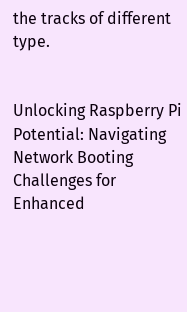the tracks of different type.


Unlocking Raspberry Pi Potential: Navigating Network Booting Challenges for Enhanced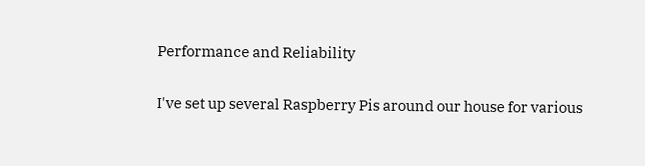Performance and Reliability

I've set up several Raspberry Pis around our house for various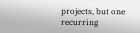projects, but one recurring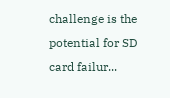challenge is the potential for SD card failur...